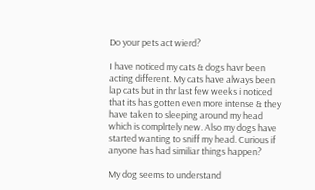Do your pets act wierd?

I have noticed my cats & dogs havr been acting different. My cats have always been lap cats but in thr last few weeks i noticed that its has gotten even more intense & they have taken to sleeping around my head which is complrtely new. Also my dogs have started wanting to sniff my head. Curious if anyone has had similiar things happen?

My dog seems to understand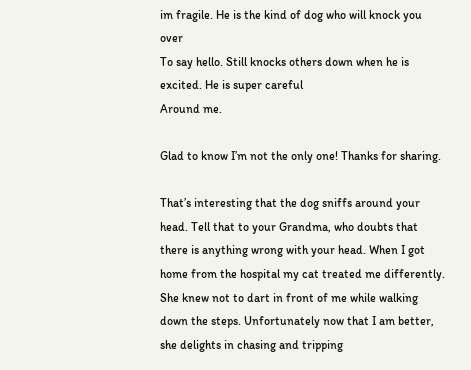im fragile. He is the kind of dog who will knock you over
To say hello. Still knocks others down when he is excited. He is super careful
Around me.

Glad to know I’m not the only one! Thanks for sharing.

That’s interesting that the dog sniffs around your head. Tell that to your Grandma, who doubts that there is anything wrong with your head. When I got home from the hospital my cat treated me differently. She knew not to dart in front of me while walking down the steps. Unfortunately now that I am better, she delights in chasing and tripping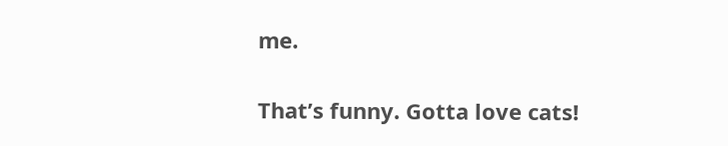me.

That’s funny. Gotta love cats!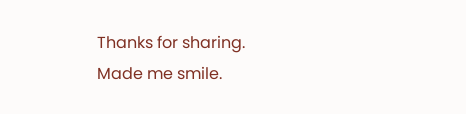Thanks for sharing. Made me smile.